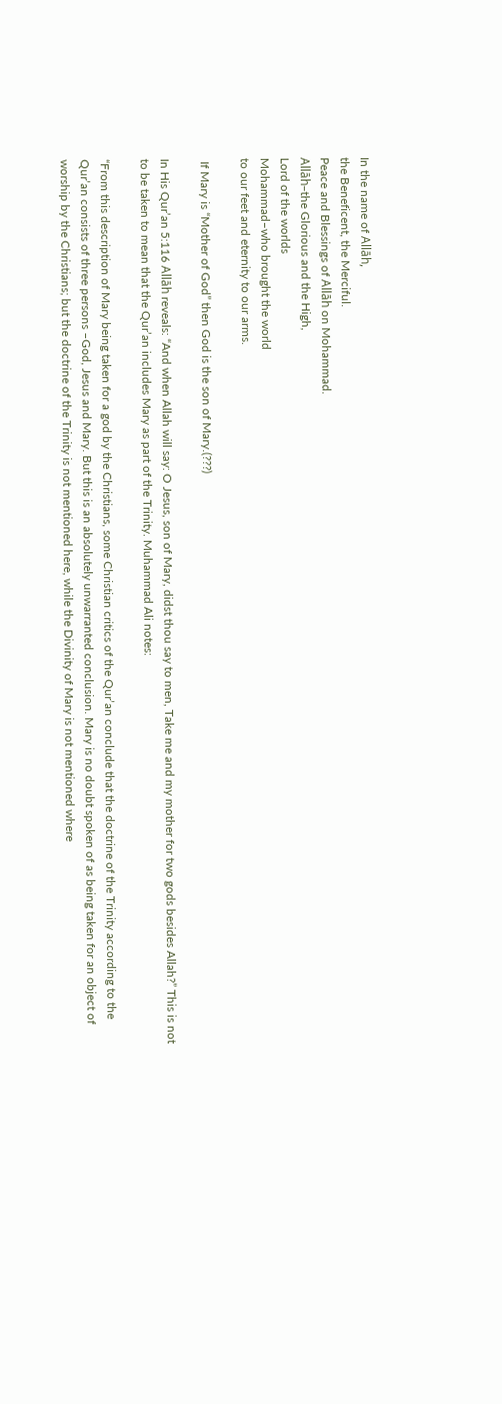In the name of Allāh,
the Beneficent, the Merciful.
Peace and Blessings of Allāh on Mohammad.
Allāh–the Glorious and the High,
Lord of the worlds
Mohammad–who brought the world
to our feet and eternity to our arms.

 If Mary is “Mother of God” then God is the son of Mary.(???)

In His Qur’an 5:116 Allāh reveals: “And when Allah will say: O Jesus, son of Mary, didst thou say to men, Take me and my mother for two gods besides Allah?” This is not to be taken to mean that the Qur’an includes Mary as part of the Trinity. Muhammad Ali notes:

“From this description of Mary being taken for a god by the Christians, some Christian critics of the Qur’an conclude that the doctrine of the Trinity according to the Qur’an consists of three persons –God, Jesus and Mary. But this is an absolutely unwarranted conclusion. Mary is no doubt spoken of as being taken for an object of  worship by the Christians; but the doctrine of the Trinity is not mentioned here, while the Divinity of Mary is not mentioned where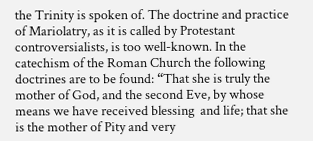the Trinity is spoken of. The doctrine and practice of Mariolatry, as it is called by Protestant  controversialists, is too well-known. In the catechism of the Roman Church the following doctrines are to be found: “That she is truly the mother of God, and the second Eve, by whose means we have received blessing  and life; that she is the mother of Pity and very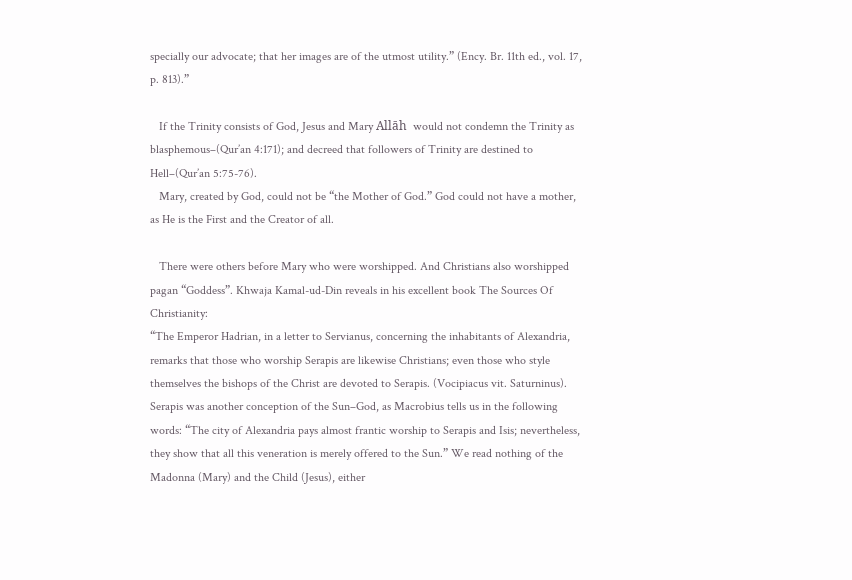specially our advocate; that her images are of the utmost utility.” (Ency. Br. 11th ed., vol. 17, p. 813).”

   If the Trinity consists of God, Jesus and Mary Allāh  would not condemn the Trinity as blasphemous–(Qur’an 4:171); and decreed that followers of Trinity are destined to Hell–(Qur’an 5:75-76).
   Mary, created by God, could not be “the Mother of God.” God could not have a mother, as He is the First and the Creator of all.

   There were others before Mary who were worshipped. And Christians also worshipped pagan “Goddess”. Khwaja Kamal-ud-Din reveals in his excellent book The Sources Of Christianity:
“The Emperor Hadrian, in a letter to Servianus, concerning the inhabitants of Alexandria, remarks that those who worship Serapis are likewise Christians; even those who style themselves the bishops of the Christ are devoted to Serapis. (Vocipiacus vit. Saturninus). Serapis was another conception of the Sun–God, as Macrobius tells us in the following words: “The city of Alexandria pays almost frantic worship to Serapis and Isis; nevertheless, they show that all this veneration is merely offered to the Sun.” We read nothing of the Madonna (Mary) and the Child (Jesus), either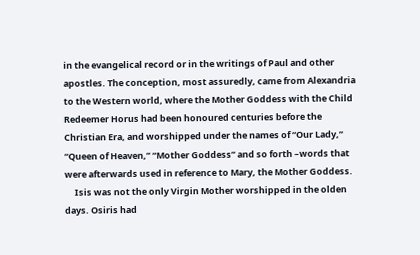in the evangelical record or in the writings of Paul and other apostles. The conception, most assuredly, came from Alexandria to the Western world, where the Mother Goddess with the Child Redeemer Horus had been honoured centuries before the Christian Era, and worshipped under the names of “Our Lady,” “Queen of Heaven,” “Mother Goddess” and so forth –words that were afterwards used in reference to Mary, the Mother Goddess.
     Isis was not the only Virgin Mother worshipped in the olden days. Osiris had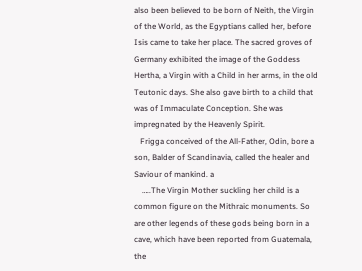also been believed to be born of Neith, the Virgin of the World, as the Egyptians called her, before Isis came to take her place. The sacred groves of Germany exhibited the image of the Goddess Hertha, a Virgin with a Child in her arms, in the old Teutonic days. She also gave birth to a child that was of Immaculate Conception. She was impregnated by the Heavenly Spirit.
   Frigga conceived of the All-Father, Odin, bore a son, Balder of Scandinavia, called the healer and Saviour of mankind. a
    …..The Virgin Mother suckling her child is a common figure on the Mithraic monuments. So are other legends of these gods being born in a cave, which have been reported from Guatemala, the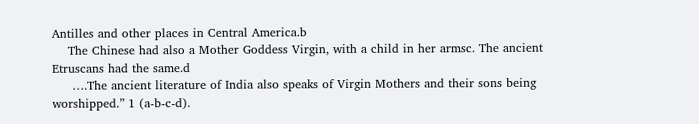Antilles and other places in Central America.b
    The Chinese had also a Mother Goddess Virgin, with a child in her armsc. The ancient Etruscans had the same.d
     ….The ancient literature of India also speaks of Virgin Mothers and their sons being worshipped.” 1 (a-b-c-d).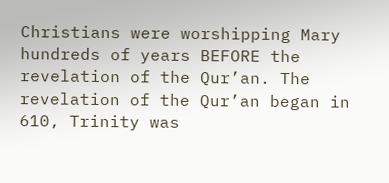Christians were worshipping Mary hundreds of years BEFORE the revelation of the Qur’an. The revelation of the Qur’an began in 610, Trinity was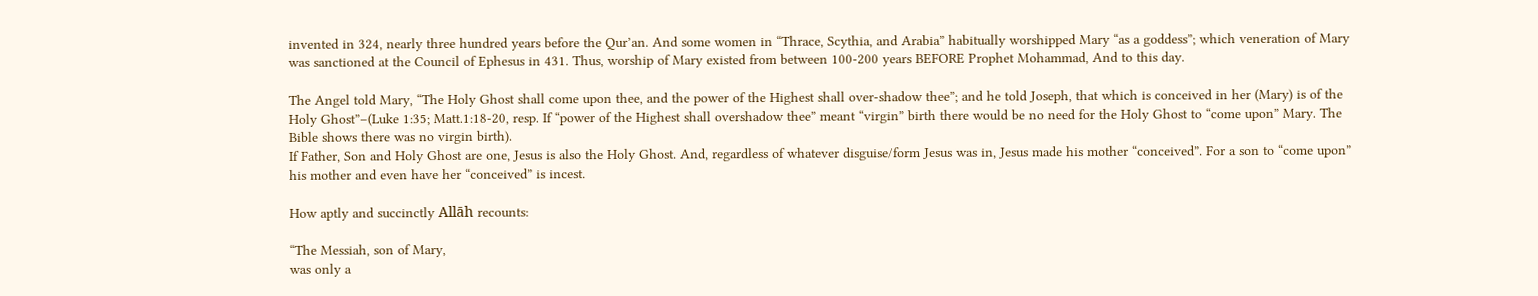invented in 324, nearly three hundred years before the Qur’an. And some women in “Thrace, Scythia, and Arabia” habitually worshipped Mary “as a goddess”; which veneration of Mary was sanctioned at the Council of Ephesus in 431. Thus, worship of Mary existed from between 100-200 years BEFORE Prophet Mohammad, And to this day.

The Angel told Mary, “The Holy Ghost shall come upon thee, and the power of the Highest shall over-shadow thee”; and he told Joseph, that which is conceived in her (Mary) is of the Holy Ghost”–(Luke 1:35; Matt.1:18-20, resp. If “power of the Highest shall overshadow thee” meant “virgin” birth there would be no need for the Holy Ghost to “come upon” Mary. The Bible shows there was no virgin birth).
If Father, Son and Holy Ghost are one, Jesus is also the Holy Ghost. And, regardless of whatever disguise/form Jesus was in, Jesus made his mother “conceived”. For a son to “come upon” his mother and even have her “conceived” is incest.

How aptly and succinctly Allāh recounts:

“The Messiah, son of Mary,
was only a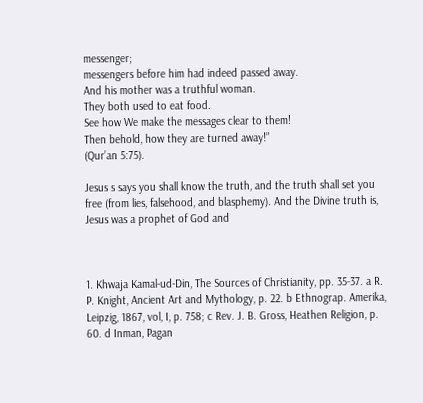messenger;
messengers before him had indeed passed away.
And his mother was a truthful woman.
They both used to eat food.
See how We make the messages clear to them!
Then behold, how they are turned away!”
(Qur’an 5:75).

Jesus s says you shall know the truth, and the truth shall set you free (from lies, falsehood, and blasphemy). And the Divine truth is, Jesus was a prophet of God and



1. Khwaja Kamal-ud-Din, The Sources of Christianity, pp. 35-37. a R. P. Knight, Ancient Art and Mythology, p. 22. b Ethnograp. Amerika, Leipzig, 1867, vol, I, p. 758; c Rev. J. B. Gross, Heathen Religion, p. 60. d Inman, Pagan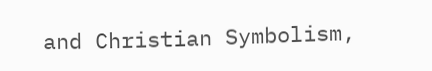and Christian Symbolism,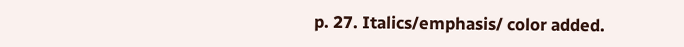p. 27. Italics/emphasis/ color added.